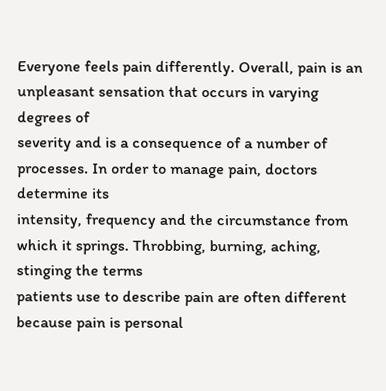Everyone feels pain differently. Overall, pain is an unpleasant sensation that occurs in varying degrees of
severity and is a consequence of a number of processes. In order to manage pain, doctors determine its
intensity, frequency and the circumstance from which it springs. Throbbing, burning, aching, stinging the terms
patients use to describe pain are often different because pain is personal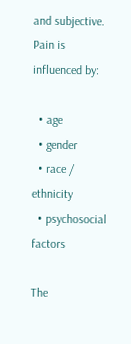and subjective. Pain is influenced by:

  • age
  • gender
  • race / ethnicity
  • psychosocial factors

The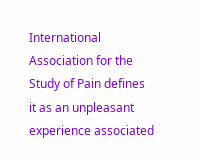International Association for the Study of Pain defines it as an unpleasant experience associated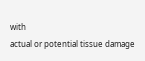with
actual or potential tissue damage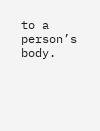to a person’s body.